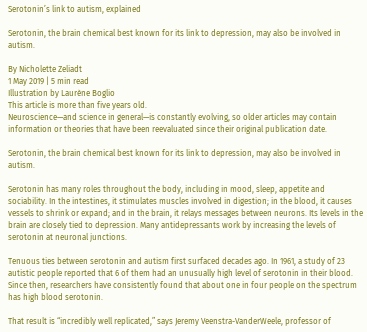Serotonin’s link to autism, explained

Serotonin, the brain chemical best known for its link to depression, may also be involved in autism.

By Nicholette Zeliadt
1 May 2019 | 5 min read
Illustration by Laurène Boglio
This article is more than five years old.
Neuroscience—and science in general—is constantly evolving, so older articles may contain information or theories that have been reevaluated since their original publication date.

Serotonin, the brain chemical best known for its link to depression, may also be involved in autism.

Serotonin has many roles throughout the body, including in mood, sleep, appetite and sociability. In the intestines, it stimulates muscles involved in digestion; in the blood, it causes vessels to shrink or expand; and in the brain, it relays messages between neurons. Its levels in the brain are closely tied to depression. Many antidepressants work by increasing the levels of serotonin at neuronal junctions.

Tenuous ties between serotonin and autism first surfaced decades ago. In 1961, a study of 23 autistic people reported that 6 of them had an unusually high level of serotonin in their blood. Since then, researchers have consistently found that about one in four people on the spectrum has high blood serotonin.

That result is “incredibly well replicated,” says Jeremy Veenstra-VanderWeele, professor of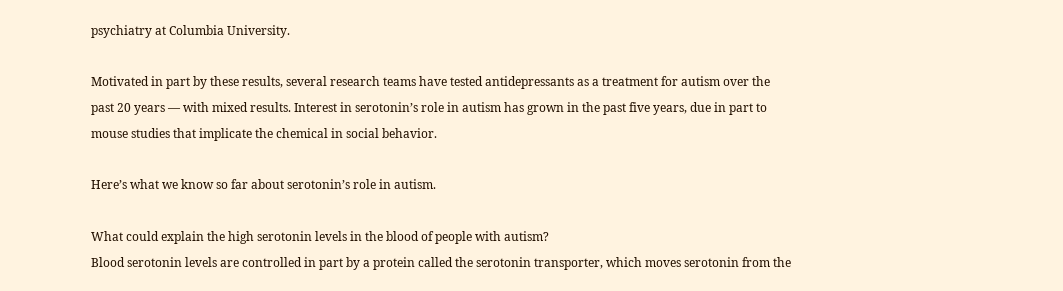psychiatry at Columbia University.

Motivated in part by these results, several research teams have tested antidepressants as a treatment for autism over the past 20 years — with mixed results. Interest in serotonin’s role in autism has grown in the past five years, due in part to mouse studies that implicate the chemical in social behavior.

Here’s what we know so far about serotonin’s role in autism.

What could explain the high serotonin levels in the blood of people with autism?
Blood serotonin levels are controlled in part by a protein called the serotonin transporter, which moves serotonin from the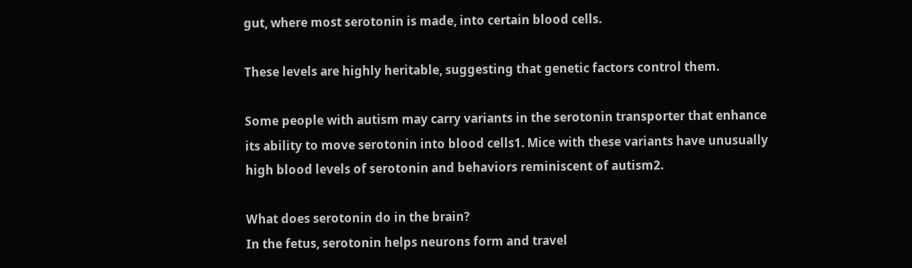gut, where most serotonin is made, into certain blood cells.

These levels are highly heritable, suggesting that genetic factors control them.

Some people with autism may carry variants in the serotonin transporter that enhance its ability to move serotonin into blood cells1. Mice with these variants have unusually high blood levels of serotonin and behaviors reminiscent of autism2.

What does serotonin do in the brain?
In the fetus, serotonin helps neurons form and travel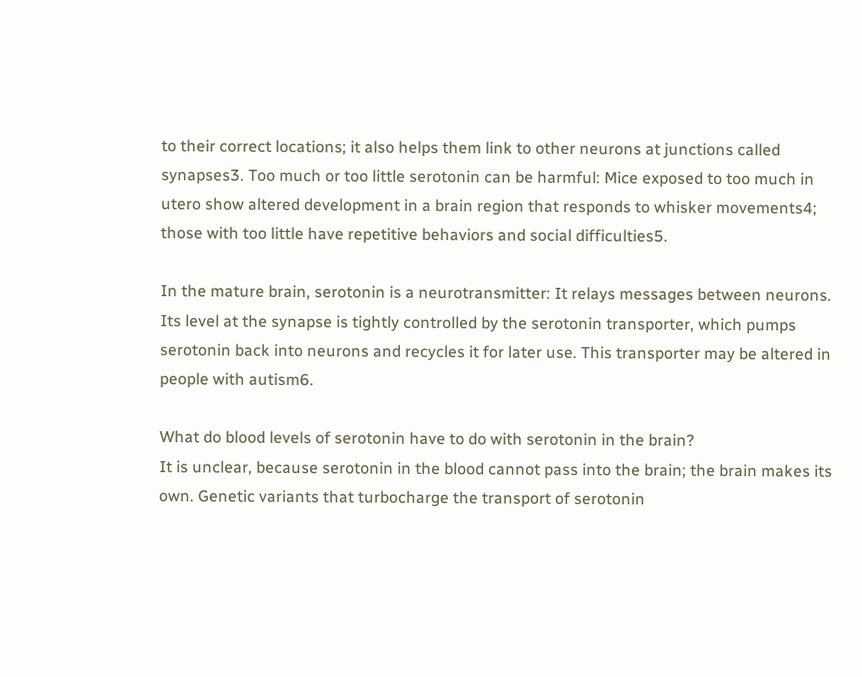to their correct locations; it also helps them link to other neurons at junctions called synapses3. Too much or too little serotonin can be harmful: Mice exposed to too much in utero show altered development in a brain region that responds to whisker movements4; those with too little have repetitive behaviors and social difficulties5.

In the mature brain, serotonin is a neurotransmitter: It relays messages between neurons. Its level at the synapse is tightly controlled by the serotonin transporter, which pumps serotonin back into neurons and recycles it for later use. This transporter may be altered in people with autism6.

What do blood levels of serotonin have to do with serotonin in the brain?
It is unclear, because serotonin in the blood cannot pass into the brain; the brain makes its own. Genetic variants that turbocharge the transport of serotonin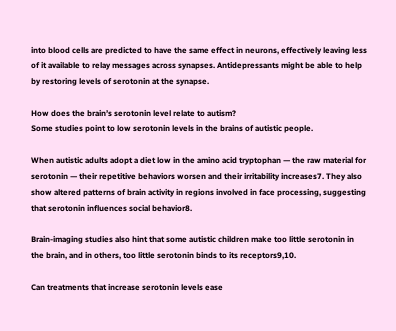into blood cells are predicted to have the same effect in neurons, effectively leaving less of it available to relay messages across synapses. Antidepressants might be able to help by restoring levels of serotonin at the synapse.

How does the brain’s serotonin level relate to autism?
Some studies point to low serotonin levels in the brains of autistic people.

When autistic adults adopt a diet low in the amino acid tryptophan — the raw material for serotonin — their repetitive behaviors worsen and their irritability increases7. They also show altered patterns of brain activity in regions involved in face processing, suggesting that serotonin influences social behavior8.

Brain-imaging studies also hint that some autistic children make too little serotonin in the brain, and in others, too little serotonin binds to its receptors9,10.

Can treatments that increase serotonin levels ease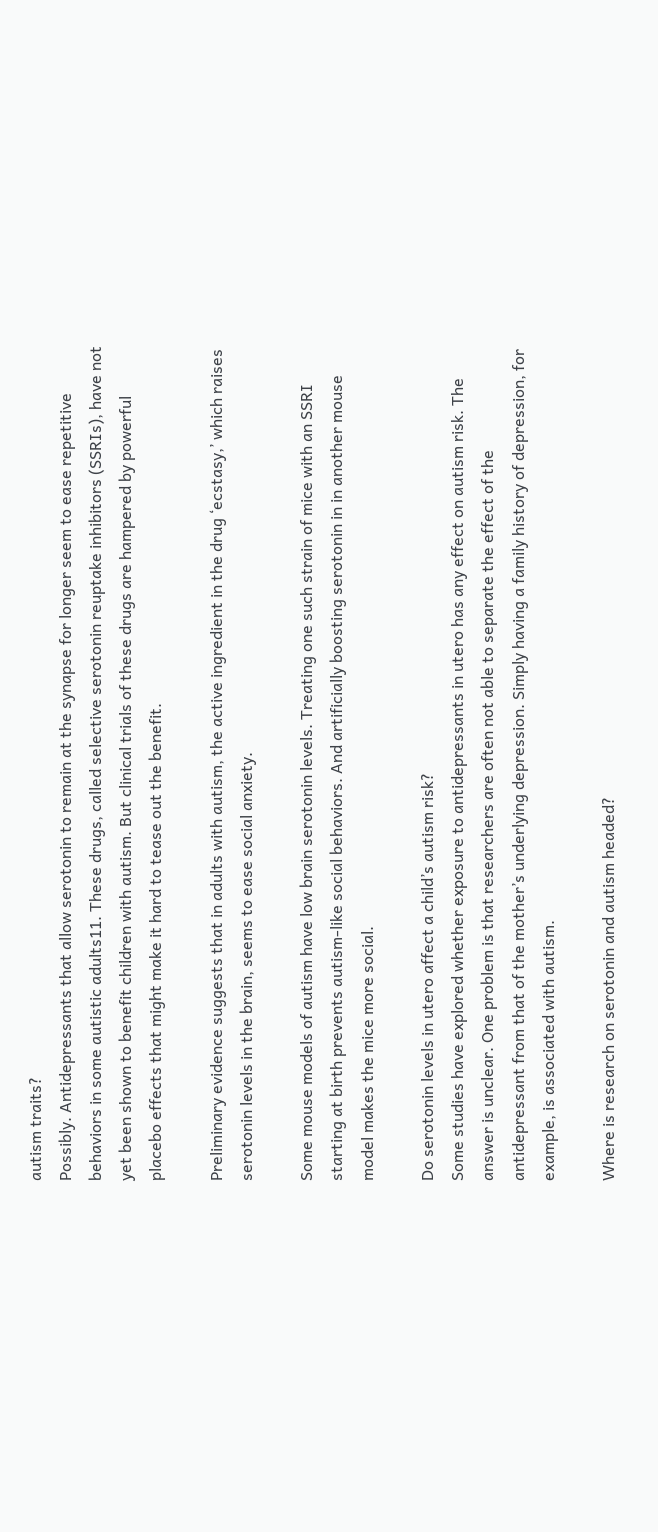autism traits?
Possibly. Antidepressants that allow serotonin to remain at the synapse for longer seem to ease repetitive behaviors in some autistic adults11. These drugs, called selective serotonin reuptake inhibitors (SSRIs), have not yet been shown to benefit children with autism. But clinical trials of these drugs are hampered by powerful placebo effects that might make it hard to tease out the benefit.

Preliminary evidence suggests that in adults with autism, the active ingredient in the drug ‘ecstasy,’ which raises serotonin levels in the brain, seems to ease social anxiety.

Some mouse models of autism have low brain serotonin levels. Treating one such strain of mice with an SSRI starting at birth prevents autism-like social behaviors. And artificially boosting serotonin in in another mouse model makes the mice more social.

Do serotonin levels in utero affect a child’s autism risk?
Some studies have explored whether exposure to antidepressants in utero has any effect on autism risk. The answer is unclear. One problem is that researchers are often not able to separate the effect of the antidepressant from that of the mother’s underlying depression. Simply having a family history of depression, for example, is associated with autism.

Where is research on serotonin and autism headed?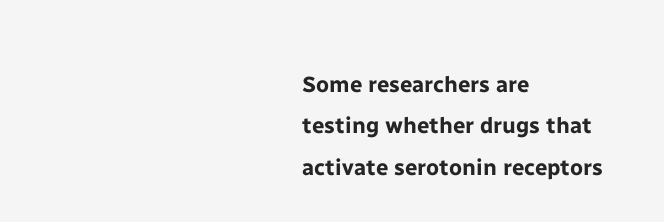Some researchers are testing whether drugs that activate serotonin receptors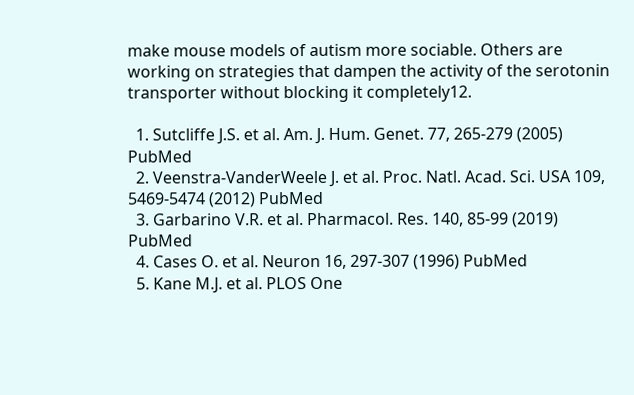make mouse models of autism more sociable. Others are working on strategies that dampen the activity of the serotonin transporter without blocking it completely12.

  1. Sutcliffe J.S. et al. Am. J. Hum. Genet. 77, 265-279 (2005) PubMed
  2. Veenstra-VanderWeele J. et al. Proc. Natl. Acad. Sci. USA 109, 5469-5474 (2012) PubMed
  3. Garbarino V.R. et al. Pharmacol. Res. 140, 85-99 (2019) PubMed
  4. Cases O. et al. Neuron 16, 297-307 (1996) PubMed
  5. Kane M.J. et al. PLOS One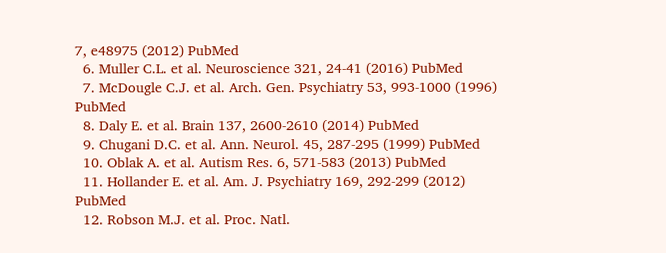7, e48975 (2012) PubMed
  6. Muller C.L. et al. Neuroscience 321, 24-41 (2016) PubMed
  7. McDougle C.J. et al. Arch. Gen. Psychiatry 53, 993-1000 (1996) PubMed
  8. Daly E. et al. Brain 137, 2600-2610 (2014) PubMed
  9. Chugani D.C. et al. Ann. Neurol. 45, 287-295 (1999) PubMed
  10. Oblak A. et al. Autism Res. 6, 571-583 (2013) PubMed
  11. Hollander E. et al. Am. J. Psychiatry 169, 292-299 (2012) PubMed
  12. Robson M.J. et al. Proc. Natl.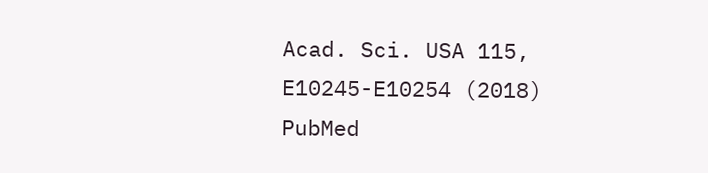Acad. Sci. USA 115, E10245-E10254 (2018) PubMed